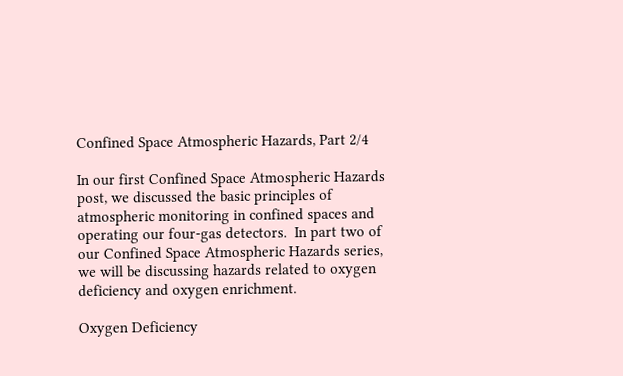Confined Space Atmospheric Hazards, Part 2/4

In our first Confined Space Atmospheric Hazards post, we discussed the basic principles of atmospheric monitoring in confined spaces and operating our four-gas detectors.  In part two of our Confined Space Atmospheric Hazards series, we will be discussing hazards related to oxygen deficiency and oxygen enrichment.

Oxygen Deficiency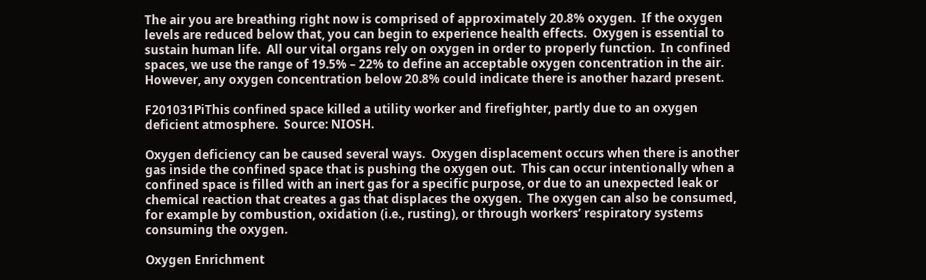The air you are breathing right now is comprised of approximately 20.8% oxygen.  If the oxygen levels are reduced below that, you can begin to experience health effects.  Oxygen is essential to sustain human life.  All our vital organs rely on oxygen in order to properly function.  In confined spaces, we use the range of 19.5% – 22% to define an acceptable oxygen concentration in the air.  However, any oxygen concentration below 20.8% could indicate there is another hazard present.

F201031PiThis confined space killed a utility worker and firefighter, partly due to an oxygen deficient atmosphere.  Source: NIOSH.

Oxygen deficiency can be caused several ways.  Oxygen displacement occurs when there is another gas inside the confined space that is pushing the oxygen out.  This can occur intentionally when a confined space is filled with an inert gas for a specific purpose, or due to an unexpected leak or chemical reaction that creates a gas that displaces the oxygen.  The oxygen can also be consumed, for example by combustion, oxidation (i.e., rusting), or through workers’ respiratory systems consuming the oxygen.

Oxygen Enrichment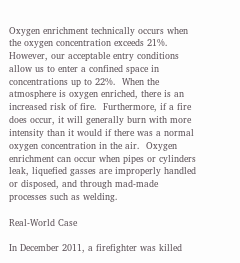Oxygen enrichment technically occurs when the oxygen concentration exceeds 21%.  However, our acceptable entry conditions allow us to enter a confined space in concentrations up to 22%.  When the atmosphere is oxygen enriched, there is an increased risk of fire.  Furthermore, if a fire does occur, it will generally burn with more intensity than it would if there was a normal oxygen concentration in the air.  Oxygen enrichment can occur when pipes or cylinders leak, liquefied gasses are improperly handled or disposed, and through mad-made processes such as welding.

Real-World Case

In December 2011, a firefighter was killed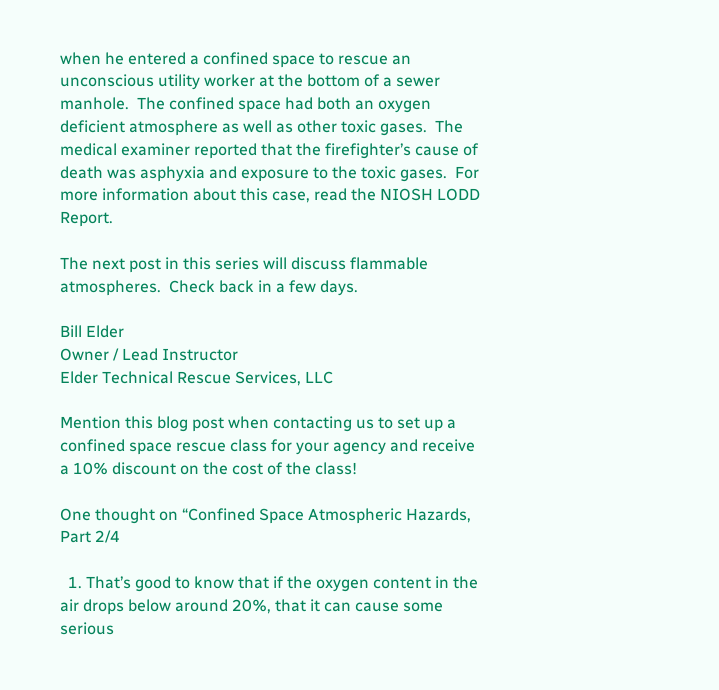when he entered a confined space to rescue an unconscious utility worker at the bottom of a sewer manhole.  The confined space had both an oxygen deficient atmosphere as well as other toxic gases.  The medical examiner reported that the firefighter’s cause of death was asphyxia and exposure to the toxic gases.  For more information about this case, read the NIOSH LODD Report.

The next post in this series will discuss flammable atmospheres.  Check back in a few days.

Bill Elder
Owner / Lead Instructor
Elder Technical Rescue Services, LLC

Mention this blog post when contacting us to set up a confined space rescue class for your agency and receive a 10% discount on the cost of the class!

One thought on “Confined Space Atmospheric Hazards, Part 2/4

  1. That’s good to know that if the oxygen content in the air drops below around 20%, that it can cause some serious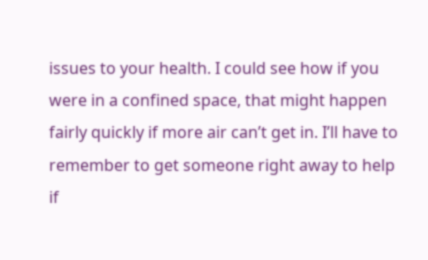issues to your health. I could see how if you were in a confined space, that might happen fairly quickly if more air can’t get in. I’ll have to remember to get someone right away to help if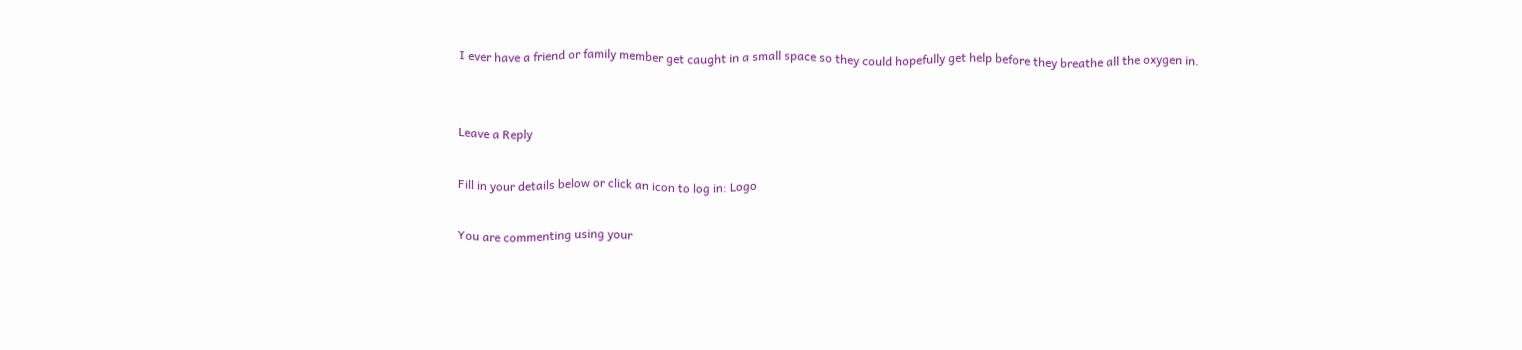I ever have a friend or family member get caught in a small space so they could hopefully get help before they breathe all the oxygen in.


Leave a Reply

Fill in your details below or click an icon to log in: Logo

You are commenting using your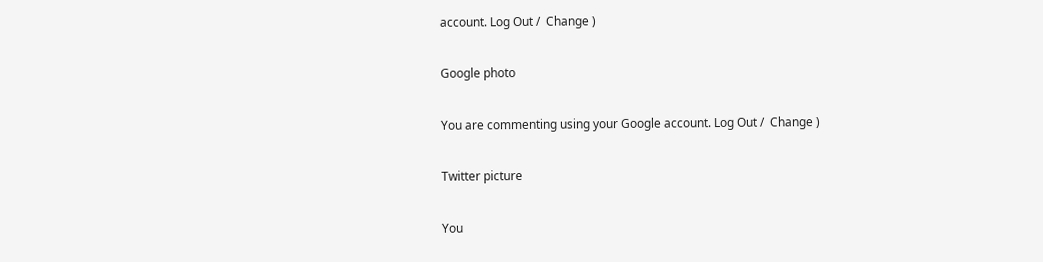account. Log Out /  Change )

Google photo

You are commenting using your Google account. Log Out /  Change )

Twitter picture

You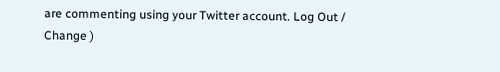are commenting using your Twitter account. Log Out /  Change )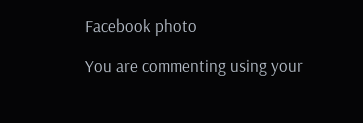Facebook photo

You are commenting using your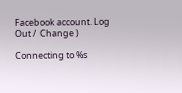Facebook account. Log Out /  Change )

Connecting to %s